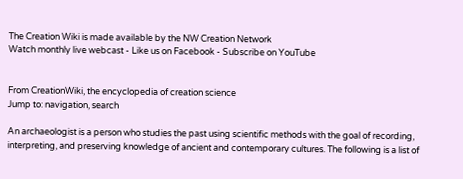The Creation Wiki is made available by the NW Creation Network
Watch monthly live webcast - Like us on Facebook - Subscribe on YouTube


From CreationWiki, the encyclopedia of creation science
Jump to: navigation, search

An archaeologist is a person who studies the past using scientific methods with the goal of recording, interpreting, and preserving knowledge of ancient and contemporary cultures. The following is a list of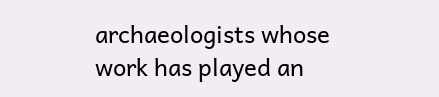archaeologists whose work has played an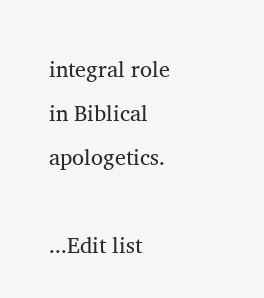integral role in Biblical apologetics.

...Edit list